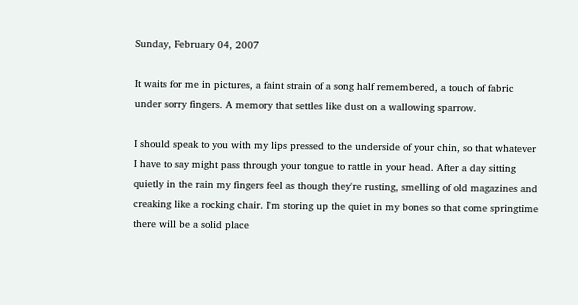Sunday, February 04, 2007

It waits for me in pictures, a faint strain of a song half remembered, a touch of fabric under sorry fingers. A memory that settles like dust on a wallowing sparrow.

I should speak to you with my lips pressed to the underside of your chin, so that whatever I have to say might pass through your tongue to rattle in your head. After a day sitting quietly in the rain my fingers feel as though they're rusting, smelling of old magazines and creaking like a rocking chair. I'm storing up the quiet in my bones so that come springtime there will be a solid place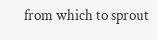from which to sprout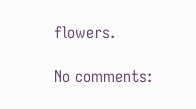flowers.

No comments: